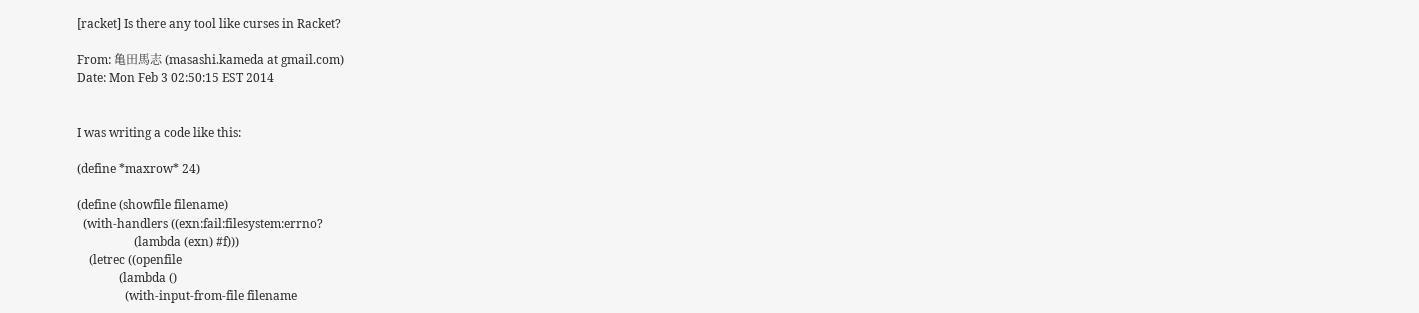[racket] Is there any tool like curses in Racket?

From: 亀田馬志 (masashi.kameda at gmail.com)
Date: Mon Feb 3 02:50:15 EST 2014


I was writing a code like this:

(define *maxrow* 24)

(define (showfile filename)
  (with-handlers ((exn:fail:filesystem:errno?
                   (lambda (exn) #f)))
    (letrec ((openfile
              (lambda ()
                (with-input-from-file filename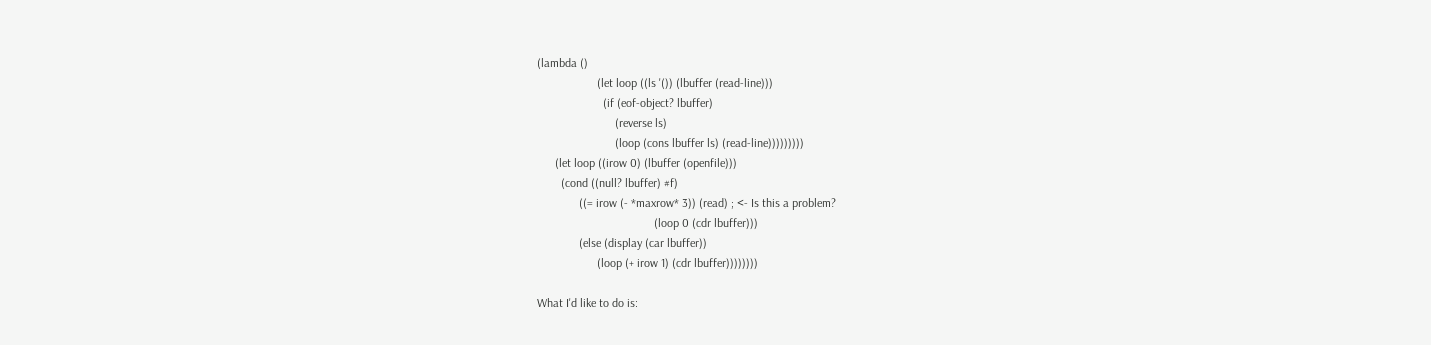(lambda ()
                    (let loop ((ls '()) (lbuffer (read-line)))
                      (if (eof-object? lbuffer)
                          (reverse ls)
                          (loop (cons lbuffer ls) (read-line)))))))))
      (let loop ((irow 0) (lbuffer (openfile)))
        (cond ((null? lbuffer) #f)
              ((= irow (- *maxrow* 3)) (read) ; <- Is this a problem?
                                       (loop 0 (cdr lbuffer)))
              (else (display (car lbuffer))
                    (loop (+ irow 1) (cdr lbuffer))))))))

What I'd like to do is: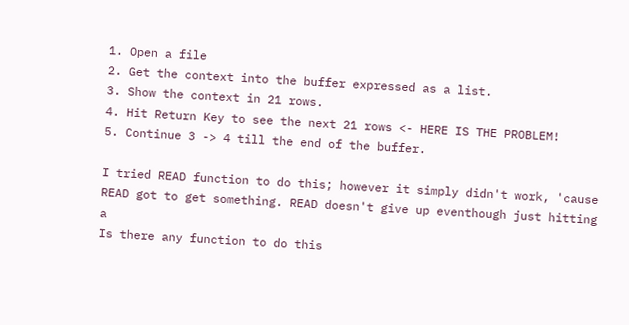1. Open a file
2. Get the context into the buffer expressed as a list.
3. Show the context in 21 rows.
4. Hit Return Key to see the next 21 rows <- HERE IS THE PROBLEM!
5. Continue 3 -> 4 till the end of the buffer.

I tried READ function to do this; however it simply didn't work, 'cause
READ got to get something. READ doesn't give up eventhough just hitting a
Is there any function to do this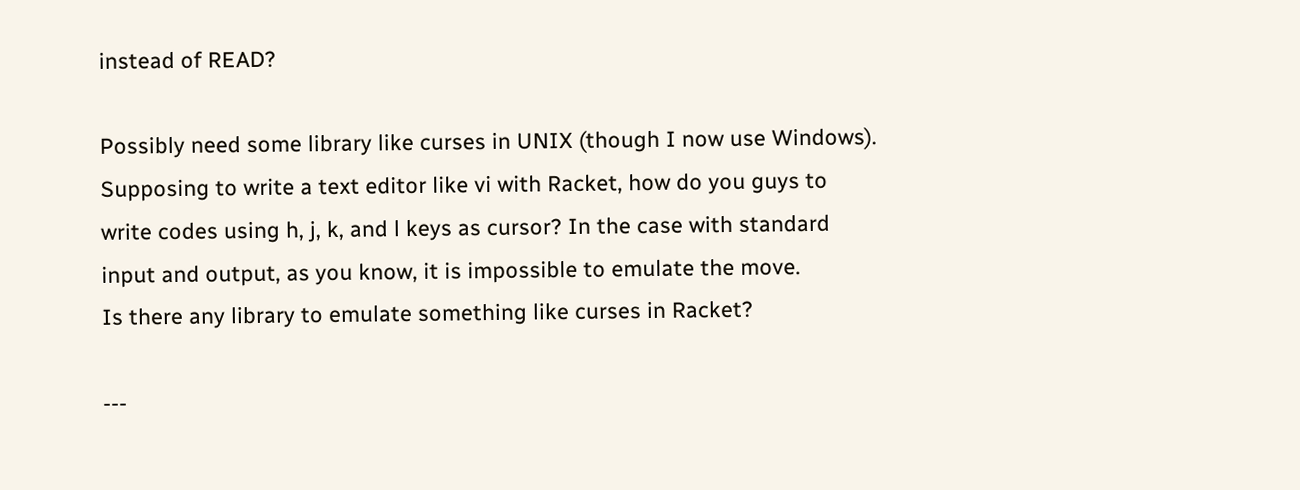instead of READ?

Possibly need some library like curses in UNIX (though I now use Windows).
Supposing to write a text editor like vi with Racket, how do you guys to
write codes using h, j, k, and l keys as cursor? In the case with standard
input and output, as you know, it is impossible to emulate the move.
Is there any library to emulate something like curses in Racket?

---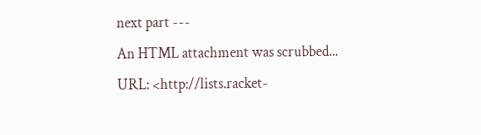next part ---
An HTML attachment was scrubbed...
URL: <http://lists.racket-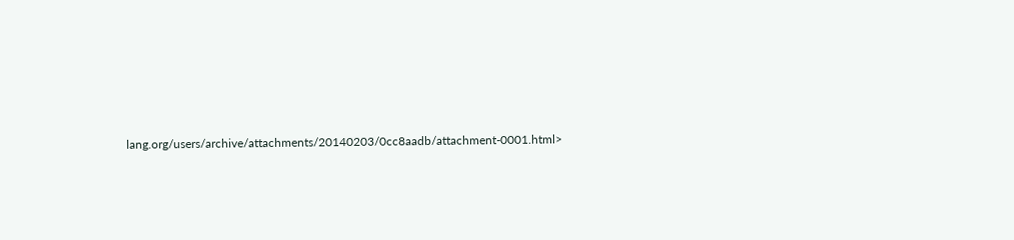lang.org/users/archive/attachments/20140203/0cc8aadb/attachment-0001.html>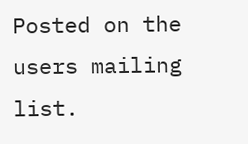Posted on the users mailing list.